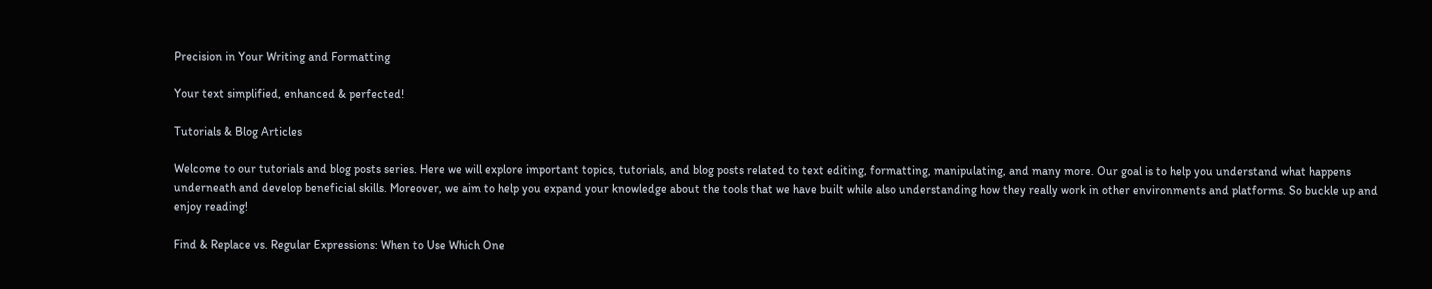Precision in Your Writing and Formatting

Your text simplified, enhanced & perfected!

Tutorials & Blog Articles

Welcome to our tutorials and blog posts series. Here we will explore important topics, tutorials, and blog posts related to text editing, formatting, manipulating, and many more. Our goal is to help you understand what happens underneath and develop beneficial skills. Moreover, we aim to help you expand your knowledge about the tools that we have built while also understanding how they really work in other environments and platforms. So buckle up and enjoy reading!

Find & Replace vs. Regular Expressions: When to Use Which One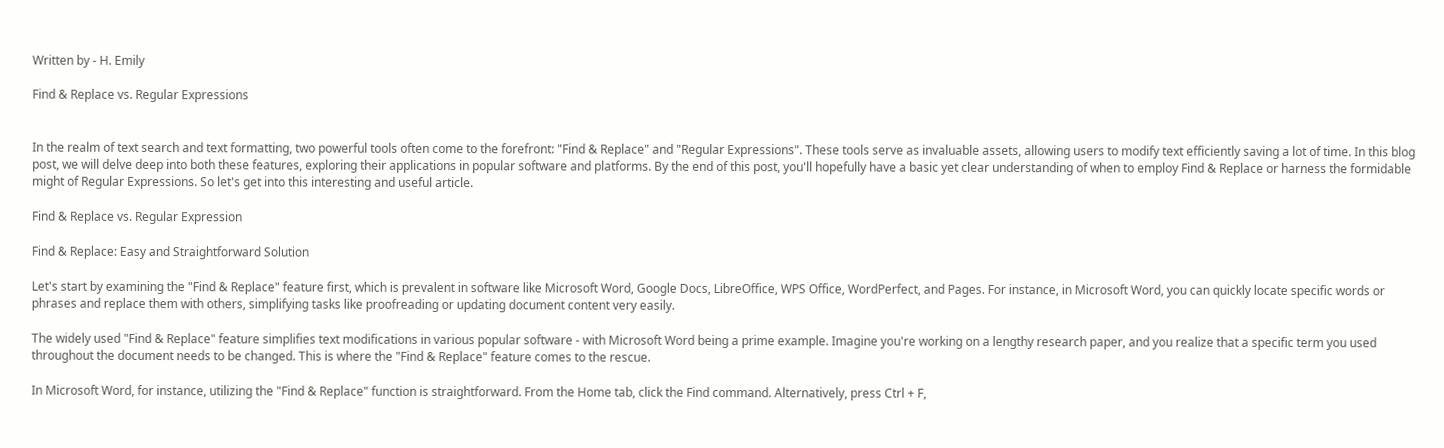Written by - H. Emily

Find & Replace vs. Regular Expressions


In the realm of text search and text formatting, two powerful tools often come to the forefront: "Find & Replace" and "Regular Expressions". These tools serve as invaluable assets, allowing users to modify text efficiently saving a lot of time. In this blog post, we will delve deep into both these features, exploring their applications in popular software and platforms. By the end of this post, you'll hopefully have a basic yet clear understanding of when to employ Find & Replace or harness the formidable might of Regular Expressions. So let's get into this interesting and useful article.

Find & Replace vs. Regular Expression

Find & Replace: Easy and Straightforward Solution

Let's start by examining the "Find & Replace" feature first, which is prevalent in software like Microsoft Word, Google Docs, LibreOffice, WPS Office, WordPerfect, and Pages. For instance, in Microsoft Word, you can quickly locate specific words or phrases and replace them with others, simplifying tasks like proofreading or updating document content very easily.

The widely used "Find & Replace" feature simplifies text modifications in various popular software - with Microsoft Word being a prime example. Imagine you're working on a lengthy research paper, and you realize that a specific term you used throughout the document needs to be changed. This is where the "Find & Replace" feature comes to the rescue.

In Microsoft Word, for instance, utilizing the "Find & Replace" function is straightforward. From the Home tab, click the Find command. Alternatively, press Ctrl + F,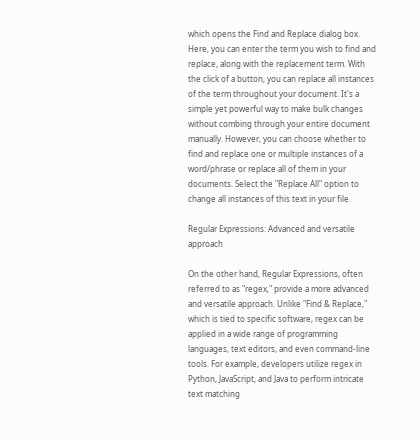which opens the Find and Replace dialog box. Here, you can enter the term you wish to find and replace, along with the replacement term. With the click of a button, you can replace all instances of the term throughout your document. It's a simple yet powerful way to make bulk changes without combing through your entire document manually. However, you can choose whether to find and replace one or multiple instances of a word/phrase or replace all of them in your documents. Select the "Replace All" option to change all instances of this text in your file.

Regular Expressions: Advanced and versatile approach

On the other hand, Regular Expressions, often referred to as "regex," provide a more advanced and versatile approach. Unlike "Find & Replace," which is tied to specific software, regex can be applied in a wide range of programming languages, text editors, and even command-line tools. For example, developers utilize regex in Python, JavaScript, and Java to perform intricate text matching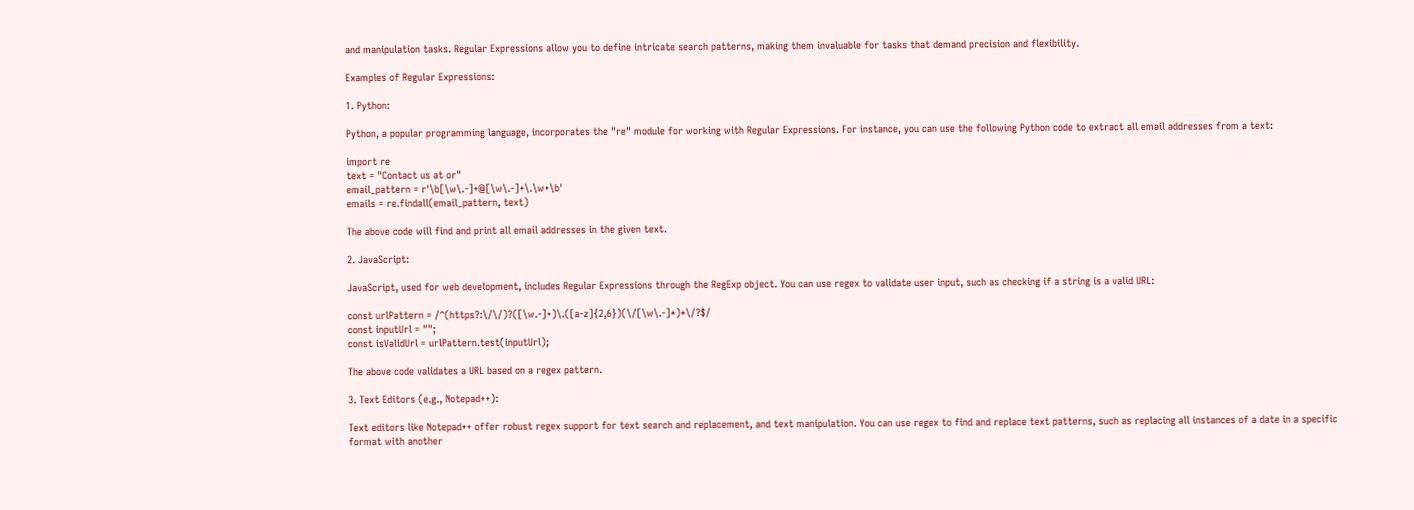and manipulation tasks. Regular Expressions allow you to define intricate search patterns, making them invaluable for tasks that demand precision and flexibility.

Examples of Regular Expressions:

1. Python:

Python, a popular programming language, incorporates the "re" module for working with Regular Expressions. For instance, you can use the following Python code to extract all email addresses from a text:

import re
text = "Contact us at or"
email_pattern = r'\b[\w\.-]+@[\w\.-]+\.\w+\b'
emails = re.findall(email_pattern, text)

The above code will find and print all email addresses in the given text.

2. JavaScript:

JavaScript, used for web development, includes Regular Expressions through the RegExp object. You can use regex to validate user input, such as checking if a string is a valid URL:

const urlPattern = /^(https?:\/\/)?([\w.-]+)\.([a-z]{2,6})(\/[\w\.-]*)*\/?$/
const inputUrl = "";
const isValidUrl = urlPattern.test(inputUrl);

The above code validates a URL based on a regex pattern.

3. Text Editors (e.g., Notepad++):

Text editors like Notepad++ offer robust regex support for text search and replacement, and text manipulation. You can use regex to find and replace text patterns, such as replacing all instances of a date in a specific format with another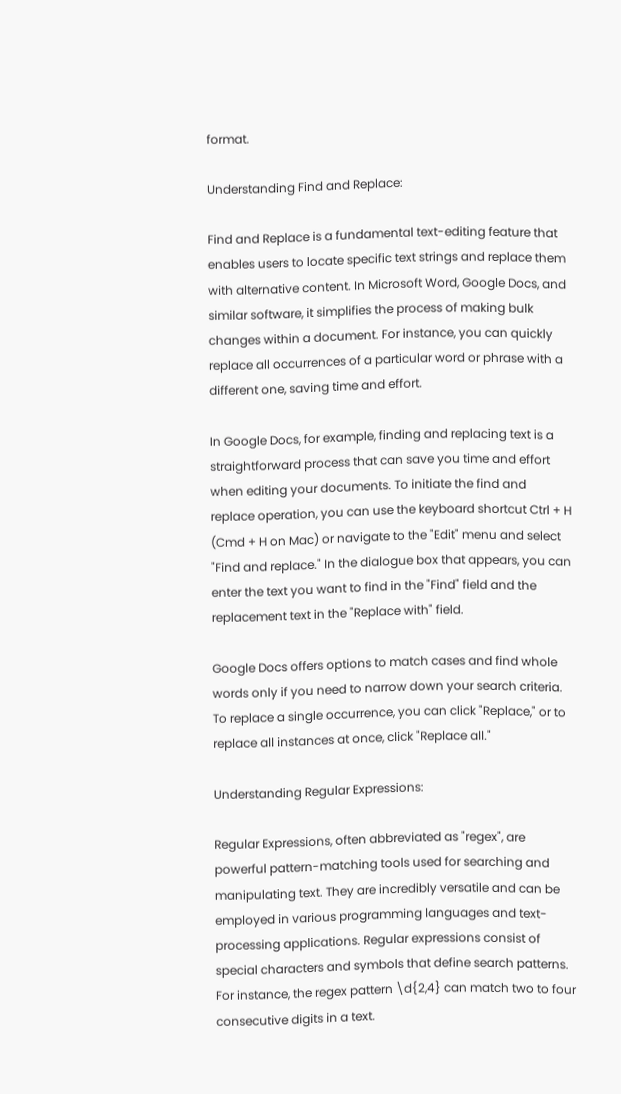format.

Understanding Find and Replace:

Find and Replace is a fundamental text-editing feature that enables users to locate specific text strings and replace them with alternative content. In Microsoft Word, Google Docs, and similar software, it simplifies the process of making bulk changes within a document. For instance, you can quickly replace all occurrences of a particular word or phrase with a different one, saving time and effort.

In Google Docs, for example, finding and replacing text is a straightforward process that can save you time and effort when editing your documents. To initiate the find and replace operation, you can use the keyboard shortcut Ctrl + H (Cmd + H on Mac) or navigate to the "Edit" menu and select "Find and replace." In the dialogue box that appears, you can enter the text you want to find in the "Find" field and the replacement text in the "Replace with" field.

Google Docs offers options to match cases and find whole words only if you need to narrow down your search criteria. To replace a single occurrence, you can click "Replace," or to replace all instances at once, click "Replace all."

Understanding Regular Expressions:

Regular Expressions, often abbreviated as "regex", are powerful pattern-matching tools used for searching and manipulating text. They are incredibly versatile and can be employed in various programming languages and text-processing applications. Regular expressions consist of special characters and symbols that define search patterns. For instance, the regex pattern \d{2,4} can match two to four consecutive digits in a text.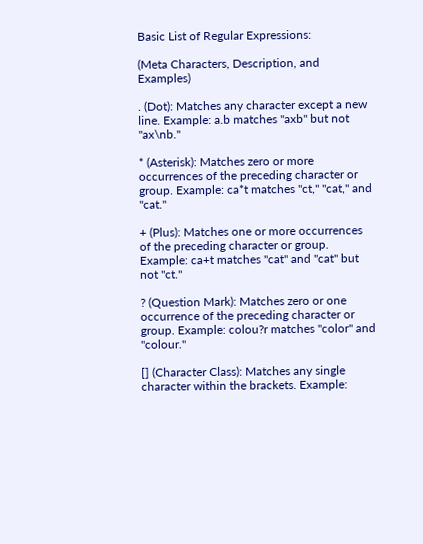Basic List of Regular Expressions:

(Meta Characters, Description, and Examples)

. (Dot): Matches any character except a new line. Example: a.b matches "axb" but not "ax\nb."

* (Asterisk): Matches zero or more occurrences of the preceding character or group. Example: ca*t matches "ct," "cat," and "cat."

+ (Plus): Matches one or more occurrences of the preceding character or group. Example: ca+t matches "cat" and "cat" but not "ct."

? (Question Mark): Matches zero or one occurrence of the preceding character or group. Example: colou?r matches "color" and "colour."

[] (Character Class): Matches any single character within the brackets. Example: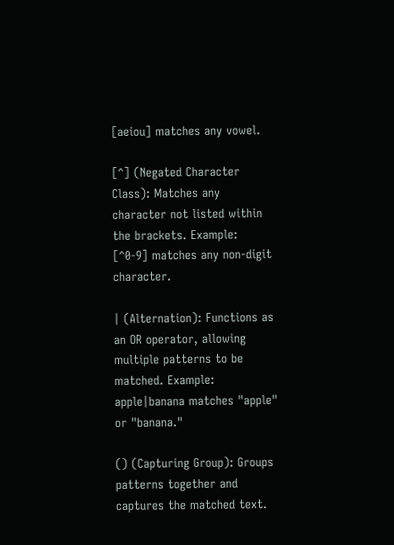[aeiou] matches any vowel.

[^] (Negated Character Class): Matches any character not listed within the brackets. Example: [^0-9] matches any non-digit character.

| (Alternation): Functions as an OR operator, allowing multiple patterns to be matched. Example: apple|banana matches "apple" or "banana."

() (Capturing Group): Groups patterns together and captures the matched text.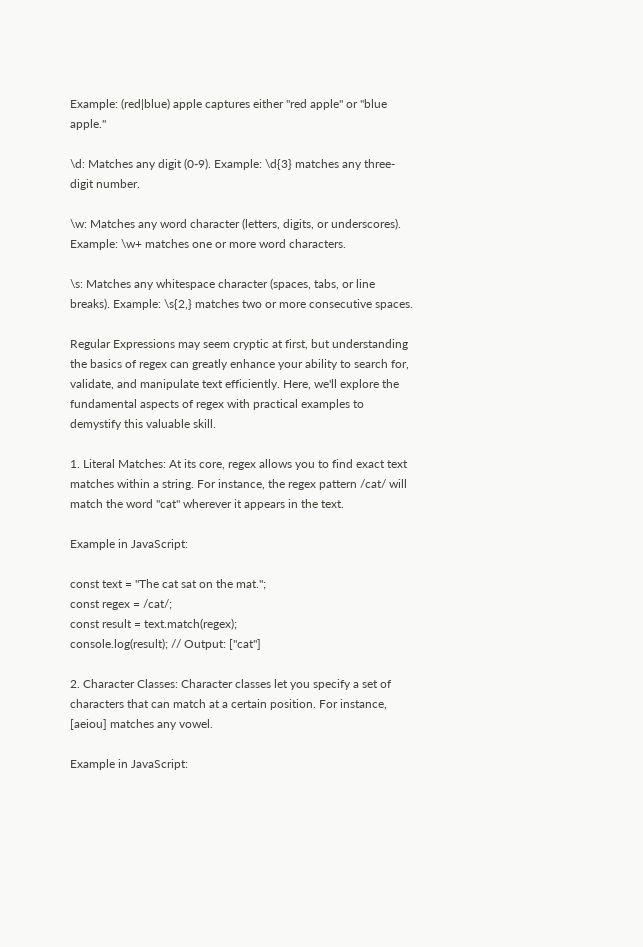Example: (red|blue) apple captures either "red apple" or "blue apple."

\d: Matches any digit (0-9). Example: \d{3} matches any three-digit number.

\w: Matches any word character (letters, digits, or underscores). Example: \w+ matches one or more word characters.

\s: Matches any whitespace character (spaces, tabs, or line breaks). Example: \s{2,} matches two or more consecutive spaces.

Regular Expressions may seem cryptic at first, but understanding the basics of regex can greatly enhance your ability to search for, validate, and manipulate text efficiently. Here, we'll explore the fundamental aspects of regex with practical examples to demystify this valuable skill.

1. Literal Matches: At its core, regex allows you to find exact text matches within a string. For instance, the regex pattern /cat/ will match the word "cat" wherever it appears in the text.

Example in JavaScript:

const text = "The cat sat on the mat.";
const regex = /cat/;
const result = text.match(regex);
console.log(result); // Output: ["cat"]

2. Character Classes: Character classes let you specify a set of characters that can match at a certain position. For instance, [aeiou] matches any vowel.

Example in JavaScript: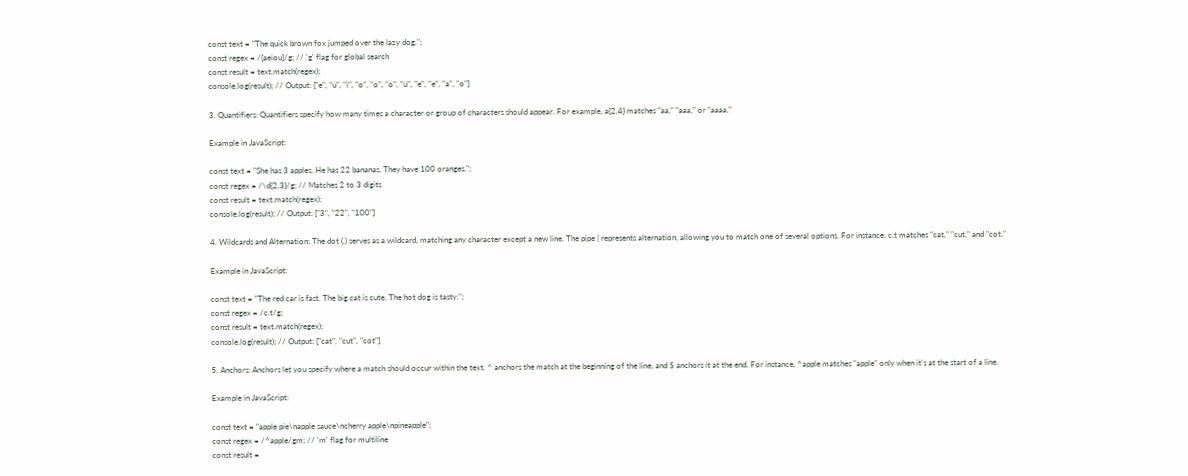const text = "The quick brown fox jumped over the lazy dog.";
const regex = /[aeiou]/g; // 'g' flag for global search
const result = text.match(regex);
console.log(result); // Output: ["e", "u", "i", "o", "o", "o", "u", "e", "e", "a", "o"]

3. Quantifiers: Quantifiers specify how many times a character or group of characters should appear. For example, a{2,4} matches "aa," "aaa," or "aaaa."

Example in JavaScript:

const text = "She has 3 apples. He has 22 bananas. They have 100 oranges.";
const regex = /\d{2,3}/g; // Matches 2 to 3 digits
const result = text.match(regex);
console.log(result); // Output: ["3", "22", "100"]

4. Wildcards and Alternation: The dot (.) serves as a wildcard, matching any character except a new line. The pipe | represents alternation, allowing you to match one of several options. For instance, c.t matches "cat," "cut," and "cot."

Example in JavaScript:

const text = "The red car is fast. The big cat is cute. The hot dog is tasty.";
const regex = /c.t/g;
const result = text.match(regex);
console.log(result); // Output: ["cat", "cut", "cot"]

5. Anchors: Anchors let you specify where a match should occur within the text. ^ anchors the match at the beginning of the line, and $ anchors it at the end. For instance, ^apple matches "apple" only when it's at the start of a line.

Example in JavaScript:

const text = "apple pie\napple sauce\ncherry apple\npineapple";
const regex = /^apple/gm; // 'm' flag for multiline
const result =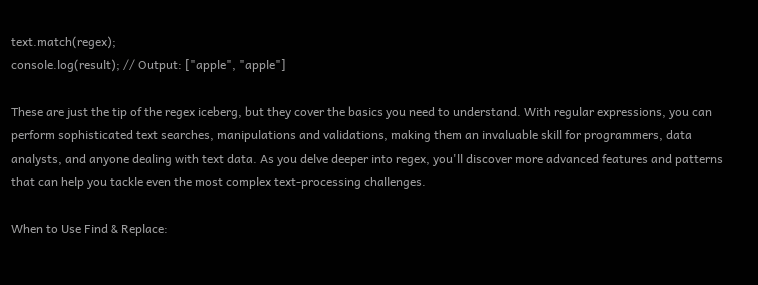text.match(regex);
console.log(result); // Output: ["apple", "apple"]

These are just the tip of the regex iceberg, but they cover the basics you need to understand. With regular expressions, you can perform sophisticated text searches, manipulations and validations, making them an invaluable skill for programmers, data analysts, and anyone dealing with text data. As you delve deeper into regex, you'll discover more advanced features and patterns that can help you tackle even the most complex text-processing challenges.

When to Use Find & Replace: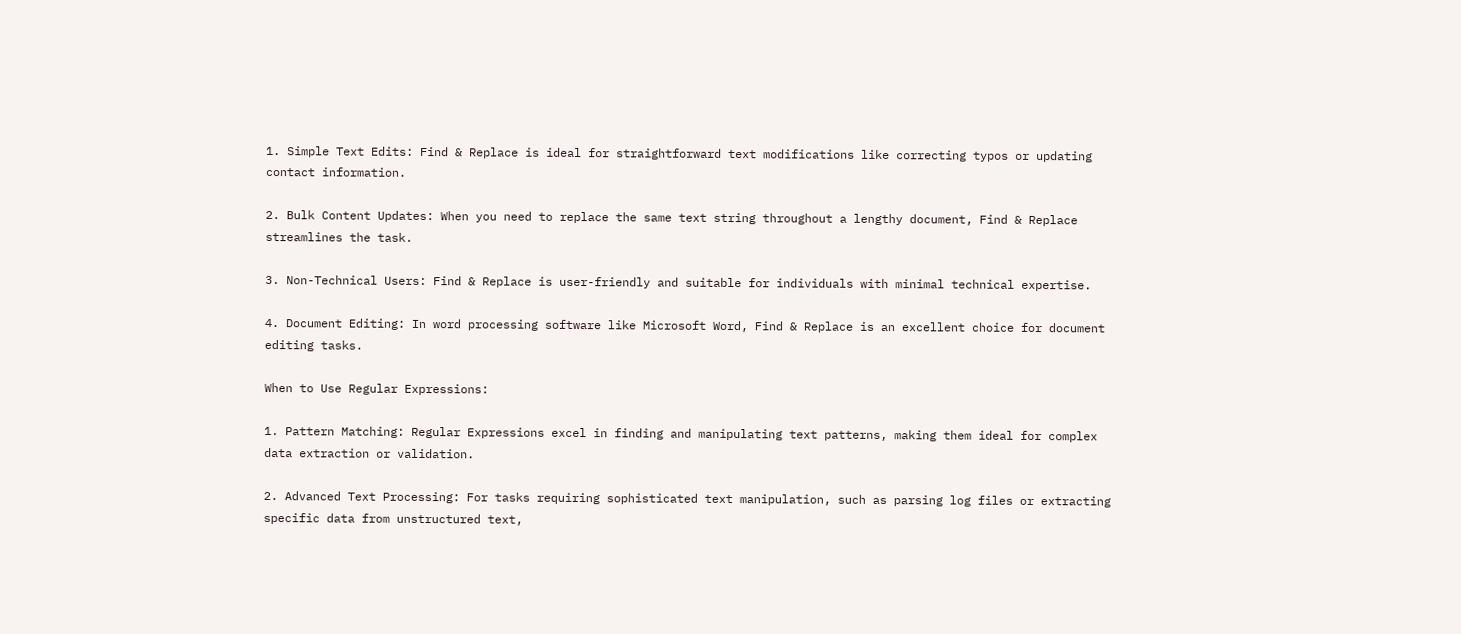1. Simple Text Edits: Find & Replace is ideal for straightforward text modifications like correcting typos or updating contact information.

2. Bulk Content Updates: When you need to replace the same text string throughout a lengthy document, Find & Replace streamlines the task.

3. Non-Technical Users: Find & Replace is user-friendly and suitable for individuals with minimal technical expertise.

4. Document Editing: In word processing software like Microsoft Word, Find & Replace is an excellent choice for document editing tasks.

When to Use Regular Expressions:

1. Pattern Matching: Regular Expressions excel in finding and manipulating text patterns, making them ideal for complex data extraction or validation.

2. Advanced Text Processing: For tasks requiring sophisticated text manipulation, such as parsing log files or extracting specific data from unstructured text,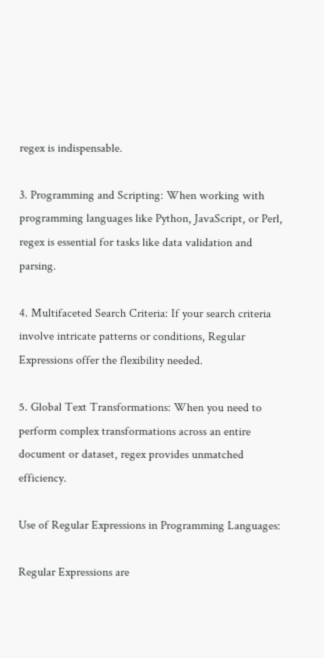regex is indispensable.

3. Programming and Scripting: When working with programming languages like Python, JavaScript, or Perl, regex is essential for tasks like data validation and parsing.

4. Multifaceted Search Criteria: If your search criteria involve intricate patterns or conditions, Regular Expressions offer the flexibility needed.

5. Global Text Transformations: When you need to perform complex transformations across an entire document or dataset, regex provides unmatched efficiency.

Use of Regular Expressions in Programming Languages:

Regular Expressions are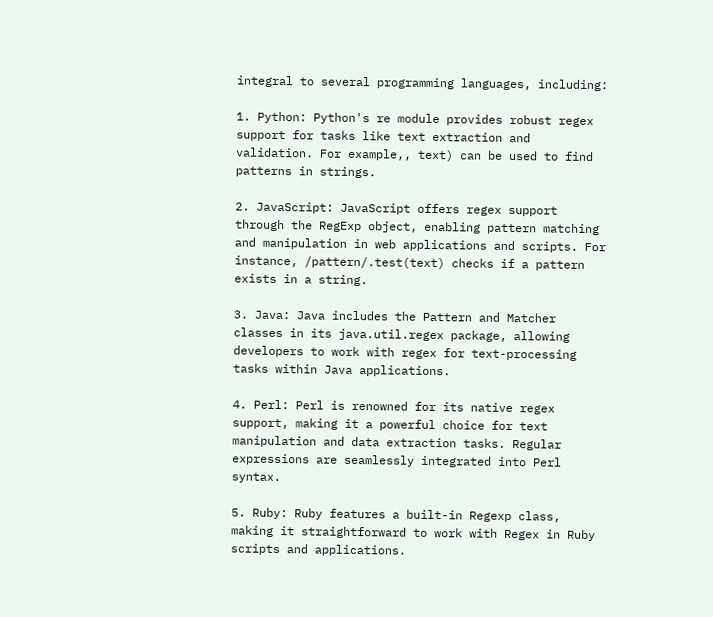integral to several programming languages, including:

1. Python: Python's re module provides robust regex support for tasks like text extraction and validation. For example,, text) can be used to find patterns in strings.

2. JavaScript: JavaScript offers regex support through the RegExp object, enabling pattern matching and manipulation in web applications and scripts. For instance, /pattern/.test(text) checks if a pattern exists in a string.

3. Java: Java includes the Pattern and Matcher classes in its java.util.regex package, allowing developers to work with regex for text-processing tasks within Java applications.

4. Perl: Perl is renowned for its native regex support, making it a powerful choice for text manipulation and data extraction tasks. Regular expressions are seamlessly integrated into Perl syntax.

5. Ruby: Ruby features a built-in Regexp class, making it straightforward to work with Regex in Ruby scripts and applications.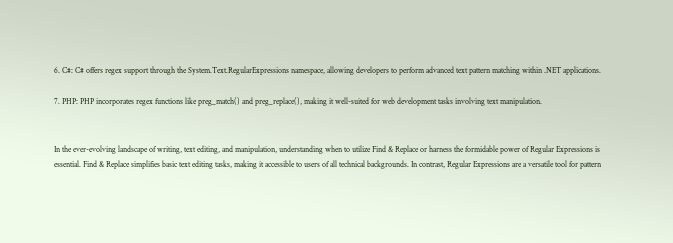6. C#: C# offers regex support through the System.Text.RegularExpressions namespace, allowing developers to perform advanced text pattern matching within .NET applications.

7. PHP: PHP incorporates regex functions like preg_match() and preg_replace(), making it well-suited for web development tasks involving text manipulation.


In the ever-evolving landscape of writing, text editing, and manipulation, understanding when to utilize Find & Replace or harness the formidable power of Regular Expressions is essential. Find & Replace simplifies basic text editing tasks, making it accessible to users of all technical backgrounds. In contrast, Regular Expressions are a versatile tool for pattern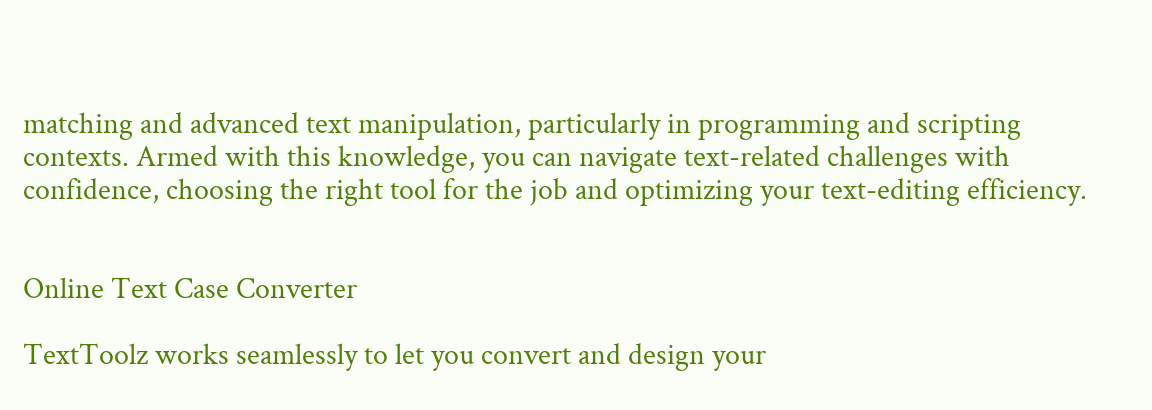matching and advanced text manipulation, particularly in programming and scripting contexts. Armed with this knowledge, you can navigate text-related challenges with confidence, choosing the right tool for the job and optimizing your text-editing efficiency.


Online Text Case Converter

TextToolz works seamlessly to let you convert and design your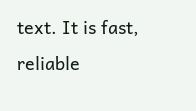text. It is fast, reliable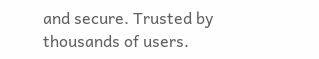and secure. Trusted by thousands of users.